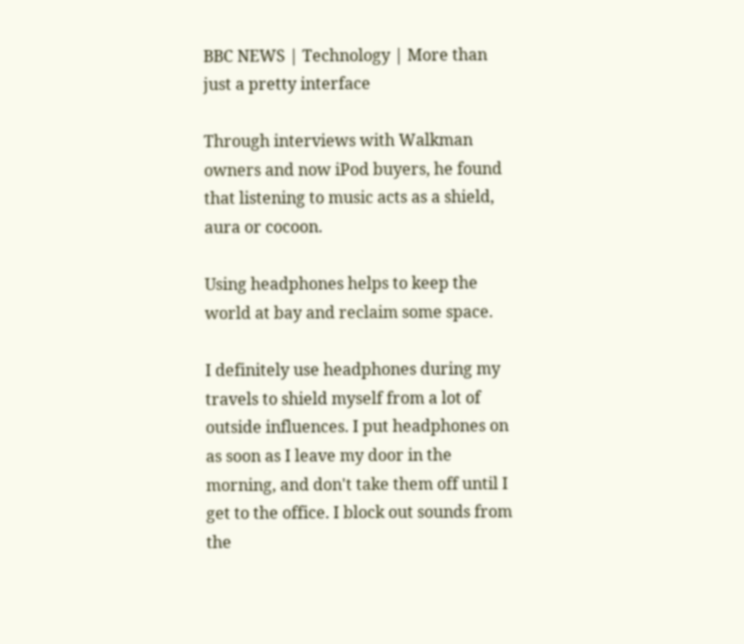BBC NEWS | Technology | More than just a pretty interface

Through interviews with Walkman owners and now iPod buyers, he found that listening to music acts as a shield, aura or cocoon.

Using headphones helps to keep the world at bay and reclaim some space.

I definitely use headphones during my travels to shield myself from a lot of outside influences. I put headphones on as soon as I leave my door in the morning, and don't take them off until I get to the office. I block out sounds from the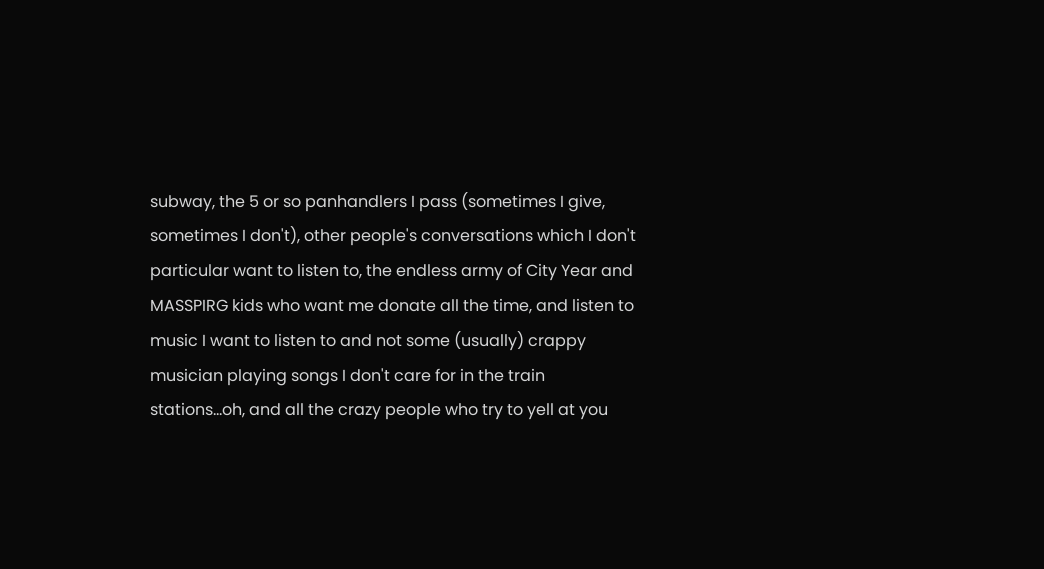subway, the 5 or so panhandlers I pass (sometimes I give, sometimes I don't), other people's conversations which I don't particular want to listen to, the endless army of City Year and MASSPIRG kids who want me donate all the time, and listen to music I want to listen to and not some (usually) crappy musician playing songs I don't care for in the train stations...oh, and all the crazy people who try to yell at you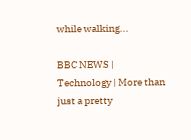while walking...

BBC NEWS | Technology | More than just a pretty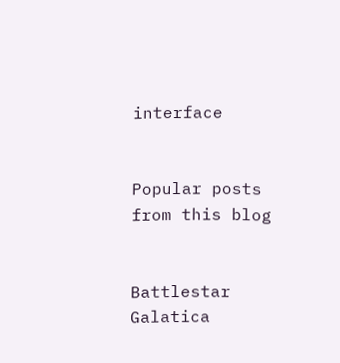interface


Popular posts from this blog


Battlestar Galatica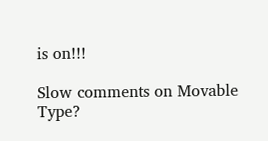is on!!!

Slow comments on Movable Type?